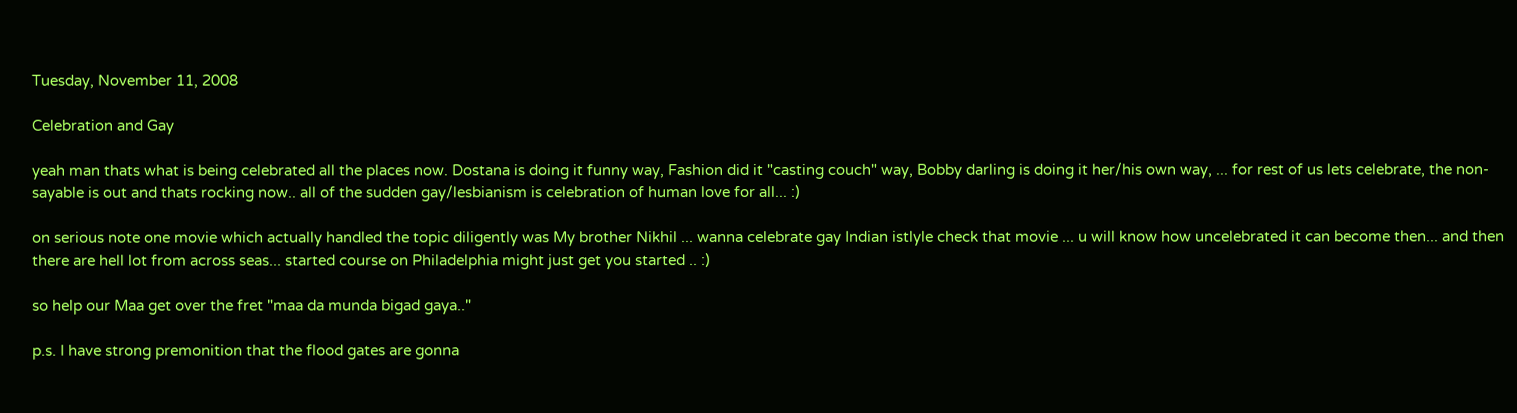Tuesday, November 11, 2008

Celebration and Gay

yeah man thats what is being celebrated all the places now. Dostana is doing it funny way, Fashion did it "casting couch" way, Bobby darling is doing it her/his own way, ... for rest of us lets celebrate, the non-sayable is out and thats rocking now.. all of the sudden gay/lesbianism is celebration of human love for all... :)

on serious note one movie which actually handled the topic diligently was My brother Nikhil ... wanna celebrate gay Indian istlyle check that movie ... u will know how uncelebrated it can become then... and then there are hell lot from across seas... started course on Philadelphia might just get you started .. :)

so help our Maa get over the fret "maa da munda bigad gaya.."

p.s. I have strong premonition that the flood gates are gonna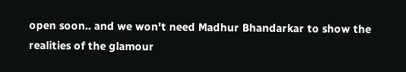open soon.. and we won't need Madhur Bhandarkar to show the realities of the glamour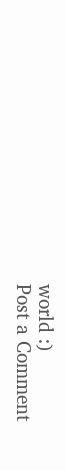world :)
Post a Comment